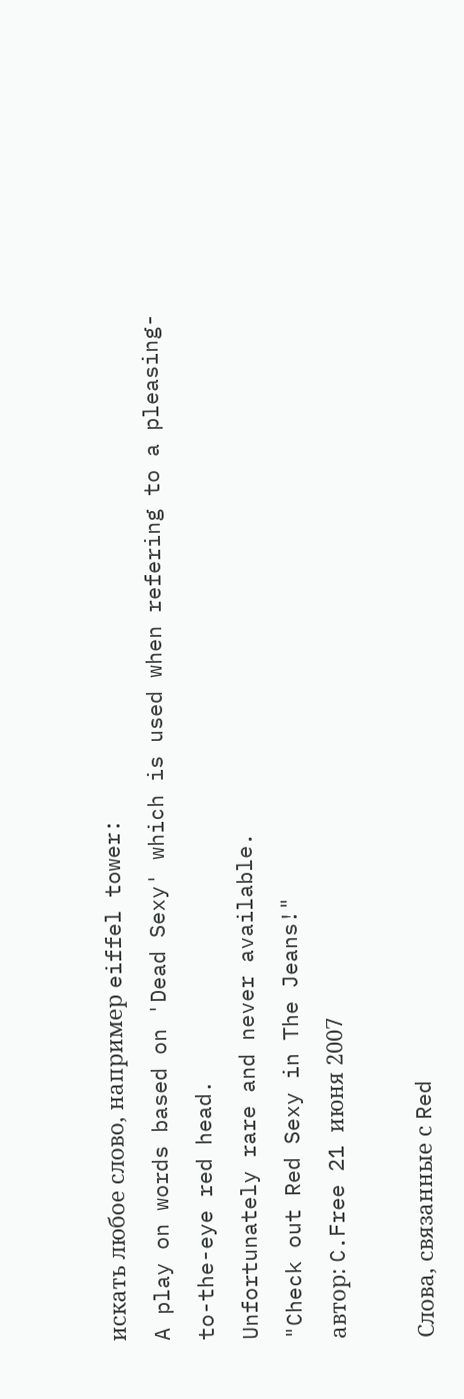искать любое слово, например eiffel tower:
A play on words based on 'Dead Sexy' which is used when refering to a pleasing-to-the-eye red head.
Unfortunately rare and never available.
"Check out Red Sexy in The Jeans!"
автор: C.Free 21 июня 2007

Слова, связанные с Red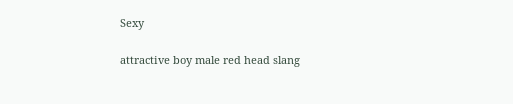Sexy

attractive boy male red head slang